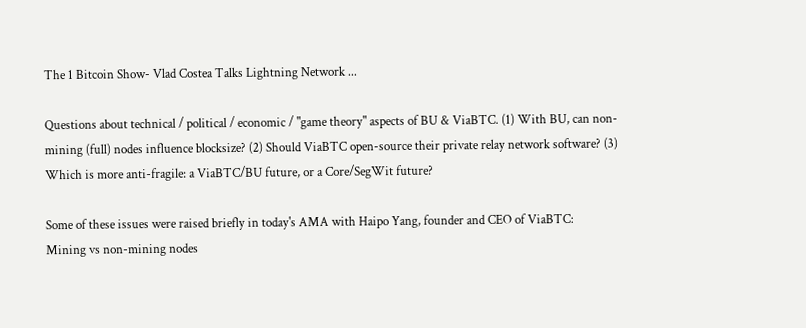The 1 Bitcoin Show- Vlad Costea Talks Lightning Network ...

Questions about technical / political / economic / "game theory" aspects of BU & ViaBTC. (1) With BU, can non-mining (full) nodes influence blocksize? (2) Should ViaBTC open-source their private relay network software? (3) Which is more anti-fragile: a ViaBTC/BU future, or a Core/SegWit future?

Some of these issues were raised briefly in today's AMA with Haipo Yang, founder and CEO of ViaBTC:
Mining vs non-mining nodes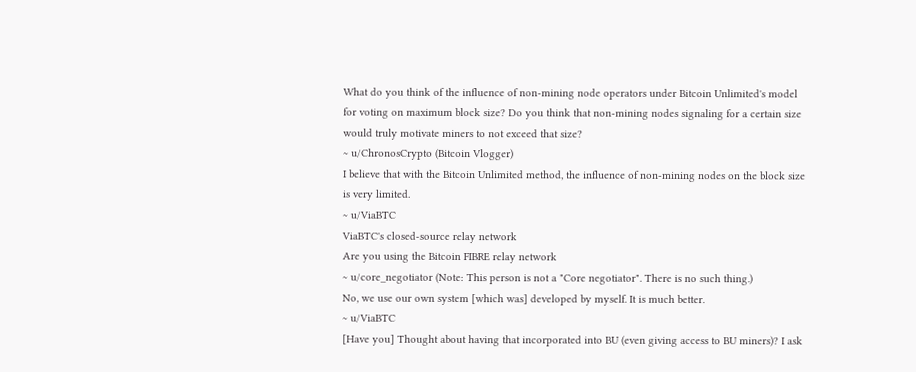What do you think of the influence of non-mining node operators under Bitcoin Unlimited's model for voting on maximum block size? Do you think that non-mining nodes signaling for a certain size would truly motivate miners to not exceed that size?
~ u/ChronosCrypto (Bitcoin Vlogger)
I believe that with the Bitcoin Unlimited method, the influence of non-mining nodes on the block size is very limited.
~ u/ViaBTC
ViaBTC's closed-source relay network
Are you using the Bitcoin FIBRE relay network
~ u/core_negotiator (Note: This person is not a "Core negotiator". There is no such thing.)
No, we use our own system [which was] developed by myself. It is much better.
~ u/ViaBTC
[Have you] Thought about having that incorporated into BU (even giving access to BU miners)? I ask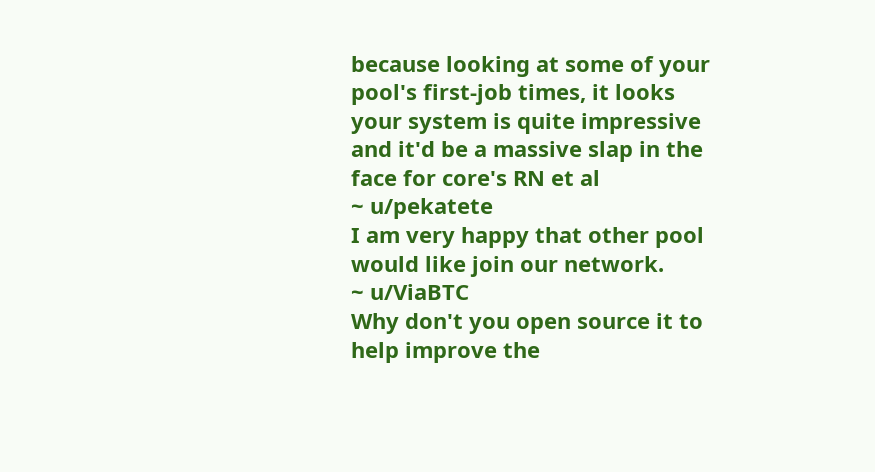because looking at some of your pool's first-job times, it looks your system is quite impressive and it'd be a massive slap in the face for core's RN et al
~ u/pekatete
I am very happy that other pool would like join our network.
~ u/ViaBTC
Why don't you open source it to help improve the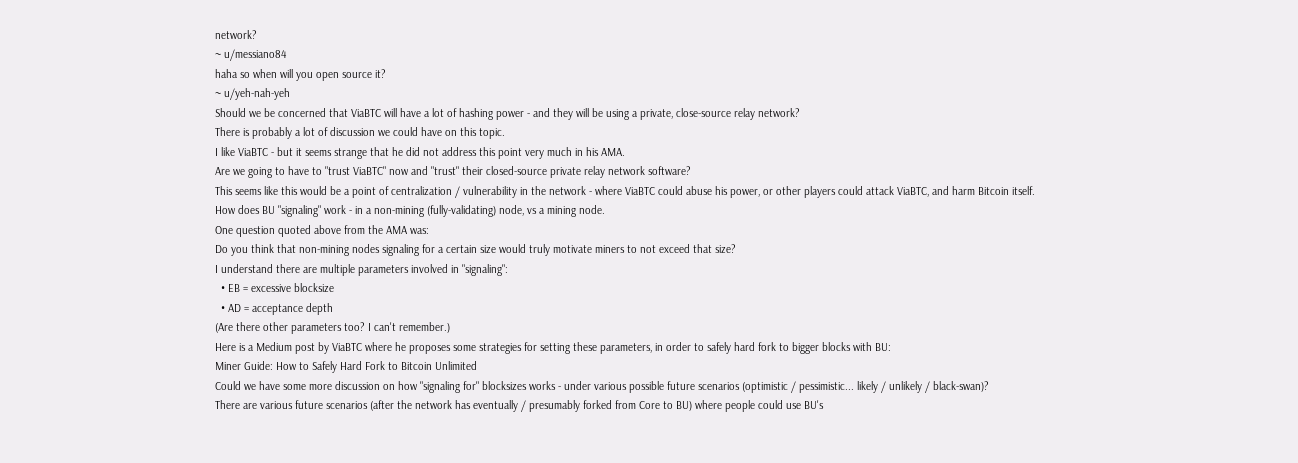network?
~ u/messiano84
haha so when will you open source it?
~ u/yeh-nah-yeh
Should we be concerned that ViaBTC will have a lot of hashing power - and they will be using a private, close-source relay network?
There is probably a lot of discussion we could have on this topic.
I like ViaBTC - but it seems strange that he did not address this point very much in his AMA.
Are we going to have to "trust ViaBTC" now and "trust" their closed-source private relay network software?
This seems like this would be a point of centralization / vulnerability in the network - where ViaBTC could abuse his power, or other players could attack ViaBTC, and harm Bitcoin itself.
How does BU "signaling" work - in a non-mining (fully-validating) node, vs a mining node.
One question quoted above from the AMA was:
Do you think that non-mining nodes signaling for a certain size would truly motivate miners to not exceed that size?
I understand there are multiple parameters involved in "signaling":
  • EB = excessive blocksize
  • AD = acceptance depth
(Are there other parameters too? I can't remember.)
Here is a Medium post by ViaBTC where he proposes some strategies for setting these parameters, in order to safely hard fork to bigger blocks with BU:
Miner Guide: How to Safely Hard Fork to Bitcoin Unlimited
Could we have some more discussion on how "signaling for" blocksizes works - under various possible future scenarios (optimistic / pessimistic... likely / unlikely / black-swan)?
There are various future scenarios (after the network has eventually / presumably forked from Core to BU) where people could use BU's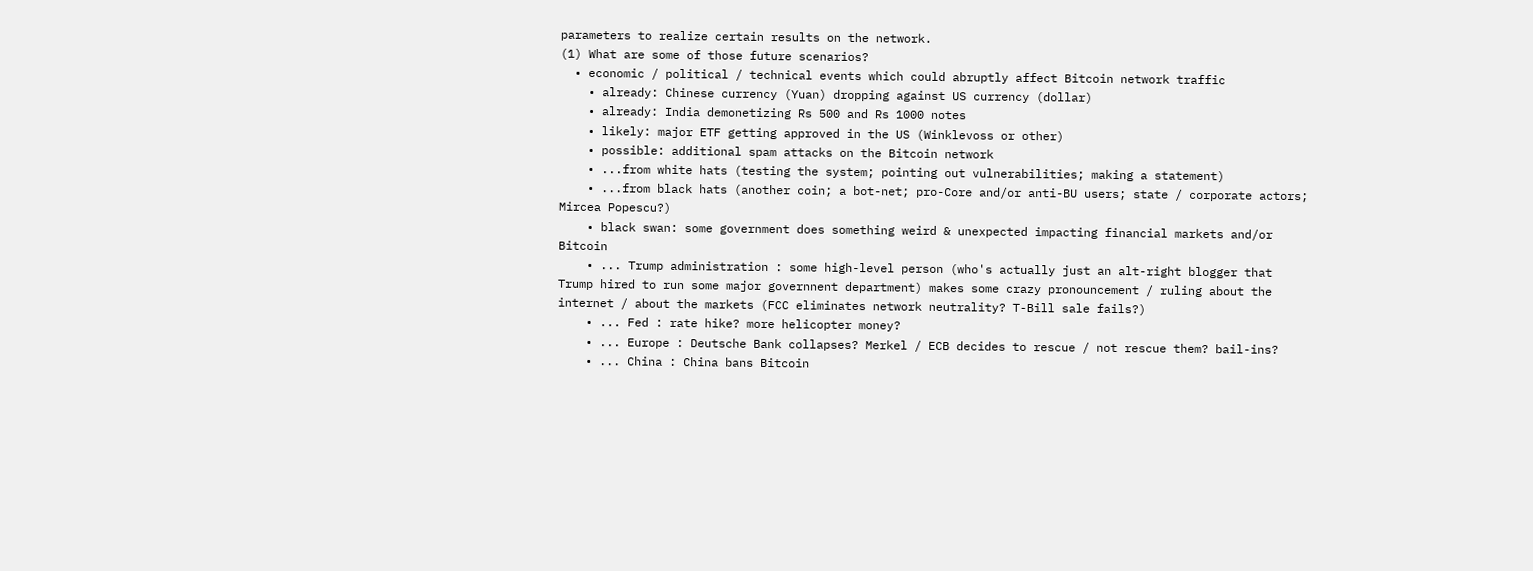parameters to realize certain results on the network.
(1) What are some of those future scenarios?
  • economic / political / technical events which could abruptly affect Bitcoin network traffic
    • already: Chinese currency (Yuan) dropping against US currency (dollar)
    • already: India demonetizing Rs 500 and Rs 1000 notes
    • likely: major ETF getting approved in the US (Winklevoss or other)
    • possible: additional spam attacks on the Bitcoin network
    • ...from white hats (testing the system; pointing out vulnerabilities; making a statement)
    • ...from black hats (another coin; a bot-net; pro-Core and/or anti-BU users; state / corporate actors; Mircea Popescu?)
    • black swan: some government does something weird & unexpected impacting financial markets and/or Bitcoin
    • ... Trump administration : some high-level person (who's actually just an alt-right blogger that Trump hired to run some major governnent department) makes some crazy pronouncement / ruling about the internet / about the markets (FCC eliminates network neutrality? T-Bill sale fails?)
    • ... Fed : rate hike? more helicopter money?
    • ... Europe : Deutsche Bank collapses? Merkel / ECB decides to rescue / not rescue them? bail-ins?
    • ... China : China bans Bitcoin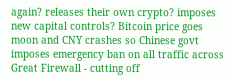again? releases their own crypto? imposes new capital controls? Bitcoin price goes moon and CNY crashes so Chinese govt imposes emergency ban on all traffic across Great Firewall - cutting off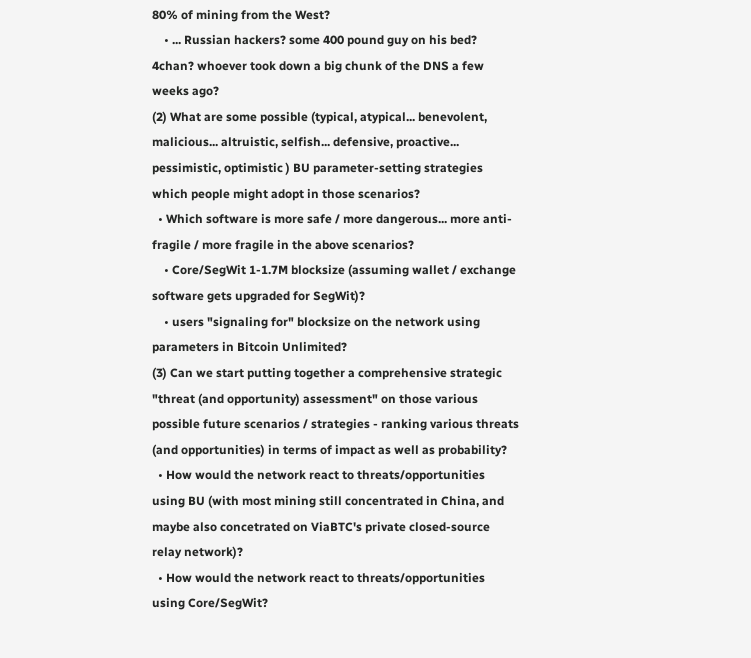80% of mining from the West?
    • ... Russian hackers? some 400 pound guy on his bed? 4chan? whoever took down a big chunk of the DNS a few weeks ago?
(2) What are some possible (typical, atypical... benevolent, malicious... altruistic, selfish... defensive, proactive... pessimistic, optimistic ) BU parameter-setting strategies which people might adopt in those scenarios?
  • Which software is more safe / more dangerous... more anti-fragile / more fragile in the above scenarios?
    • Core/SegWit 1-1.7M blocksize (assuming wallet / exchange software gets upgraded for SegWit)?
    • users "signaling for" blocksize on the network using parameters in Bitcoin Unlimited?
(3) Can we start putting together a comprehensive strategic "threat (and opportunity) assessment" on those various possible future scenarios / strategies - ranking various threats (and opportunities) in terms of impact as well as probability?
  • How would the network react to threats/opportunities using BU (with most mining still concentrated in China, and maybe also concetrated on ViaBTC's private closed-source relay network)?
  • How would the network react to threats/opportunities using Core/SegWit?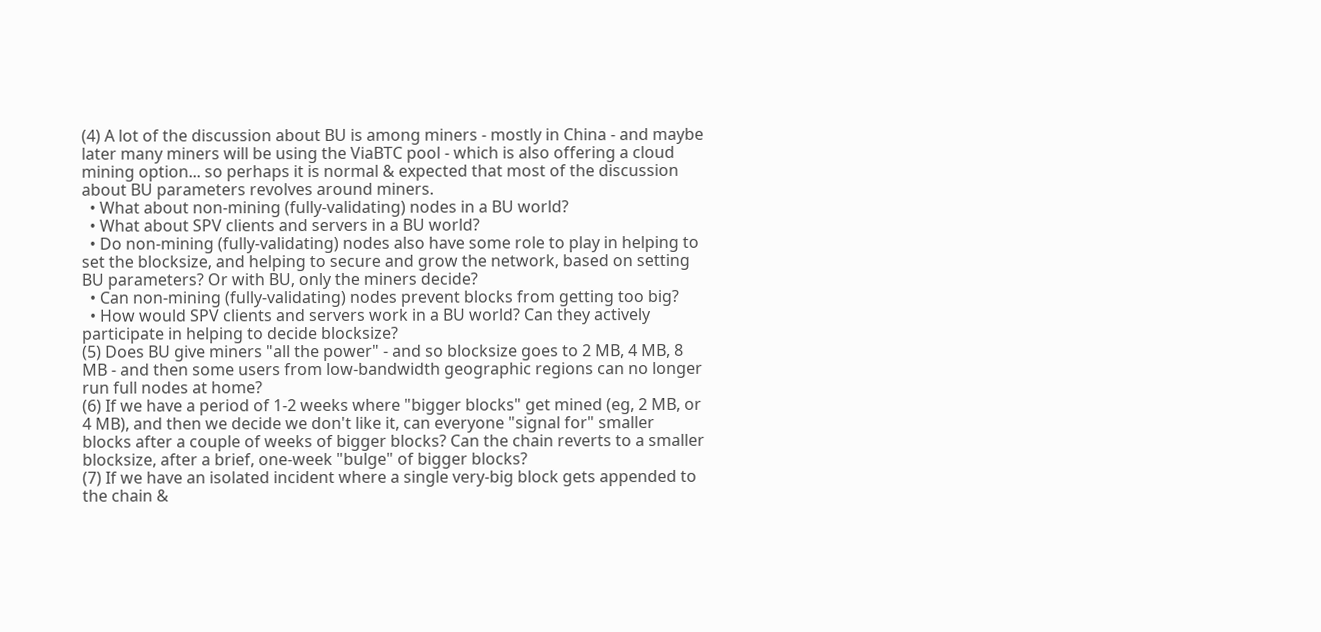(4) A lot of the discussion about BU is among miners - mostly in China - and maybe later many miners will be using the ViaBTC pool - which is also offering a cloud mining option... so perhaps it is normal & expected that most of the discussion about BU parameters revolves around miners.
  • What about non-mining (fully-validating) nodes in a BU world?
  • What about SPV clients and servers in a BU world?
  • Do non-mining (fully-validating) nodes also have some role to play in helping to set the blocksize, and helping to secure and grow the network, based on setting BU parameters? Or with BU, only the miners decide?
  • Can non-mining (fully-validating) nodes prevent blocks from getting too big?
  • How would SPV clients and servers work in a BU world? Can they actively participate in helping to decide blocksize?
(5) Does BU give miners "all the power" - and so blocksize goes to 2 MB, 4 MB, 8 MB - and then some users from low-bandwidth geographic regions can no longer run full nodes at home?
(6) If we have a period of 1-2 weeks where "bigger blocks" get mined (eg, 2 MB, or 4 MB), and then we decide we don't like it, can everyone "signal for" smaller blocks after a couple of weeks of bigger blocks? Can the chain reverts to a smaller blocksize, after a brief, one-week "bulge" of bigger blocks?
(7) If we have an isolated incident where a single very-big block gets appended to the chain &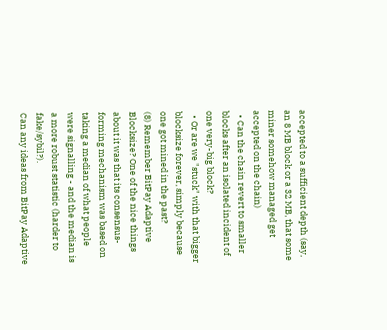accepted to a sufficient depth (say, an 8 MB block or a 32 MB, that some miner somehow managed get accepted on the chain)
  • Can the chain revert to smaller blocks after an isolated incident of one very-big block?
  • Or are we "stuck" with that bigger blocksize forever, simply because one got mined in the past?
(8) Remember BitPay Adaptive Blocksize? One of the nice things about it was that its consensus-forming mechanism was based on taking a median of what people were signalling - and the median is a more robust statistic (harder to fake/sybil?).
Can any ideas from BitPay Adaptive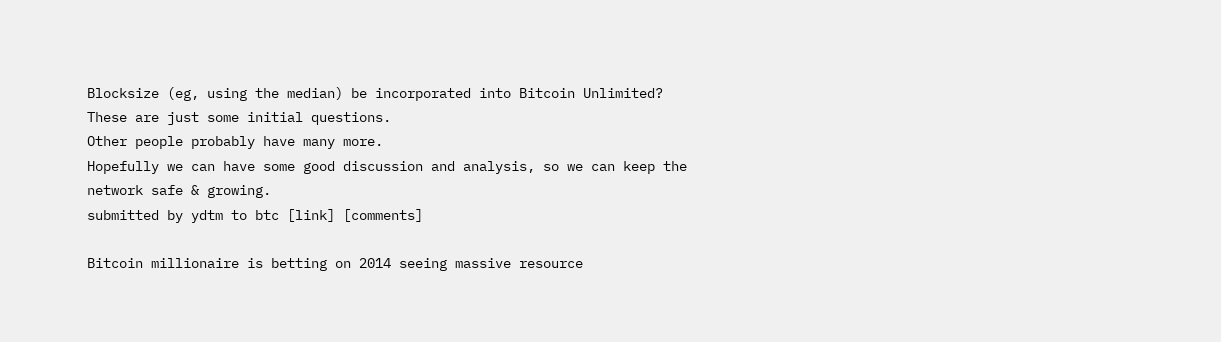Blocksize (eg, using the median) be incorporated into Bitcoin Unlimited?
These are just some initial questions.
Other people probably have many more.
Hopefully we can have some good discussion and analysis, so we can keep the network safe & growing.
submitted by ydtm to btc [link] [comments]

Bitcoin millionaire is betting on 2014 seeing massive resource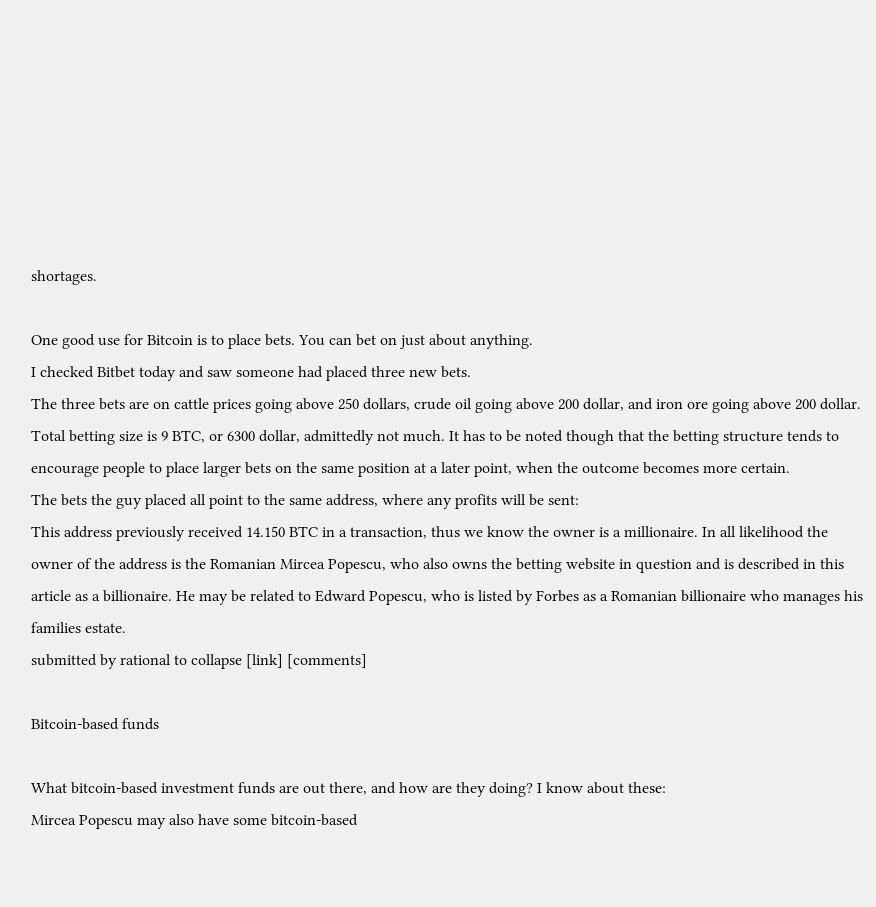shortages.

One good use for Bitcoin is to place bets. You can bet on just about anything.
I checked Bitbet today and saw someone had placed three new bets.
The three bets are on cattle prices going above 250 dollars, crude oil going above 200 dollar, and iron ore going above 200 dollar. Total betting size is 9 BTC, or 6300 dollar, admittedly not much. It has to be noted though that the betting structure tends to encourage people to place larger bets on the same position at a later point, when the outcome becomes more certain.
The bets the guy placed all point to the same address, where any profits will be sent:
This address previously received 14.150 BTC in a transaction, thus we know the owner is a millionaire. In all likelihood the owner of the address is the Romanian Mircea Popescu, who also owns the betting website in question and is described in this article as a billionaire. He may be related to Edward Popescu, who is listed by Forbes as a Romanian billionaire who manages his families estate.
submitted by rational to collapse [link] [comments]

Bitcoin-based funds

What bitcoin-based investment funds are out there, and how are they doing? I know about these:
Mircea Popescu may also have some bitcoin-based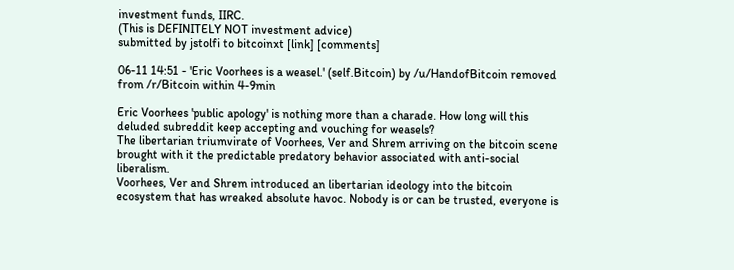investment funds, IIRC.
(This is DEFINITELY NOT investment advice)
submitted by jstolfi to bitcoinxt [link] [comments]

06-11 14:51 - 'Eric Voorhees is a weasel.' (self.Bitcoin) by /u/HandofBitcoin removed from /r/Bitcoin within 4-9min

Eric Voorhees 'public apology' is nothing more than a charade. How long will this deluded subreddit keep accepting and vouching for weasels?
The libertarian triumvirate of Voorhees, Ver and Shrem arriving on the bitcoin scene brought with it the predictable predatory behavior associated with anti-social liberalism.
Voorhees, Ver and Shrem introduced an libertarian ideology into the bitcoin ecosystem that has wreaked absolute havoc. Nobody is or can be trusted, everyone is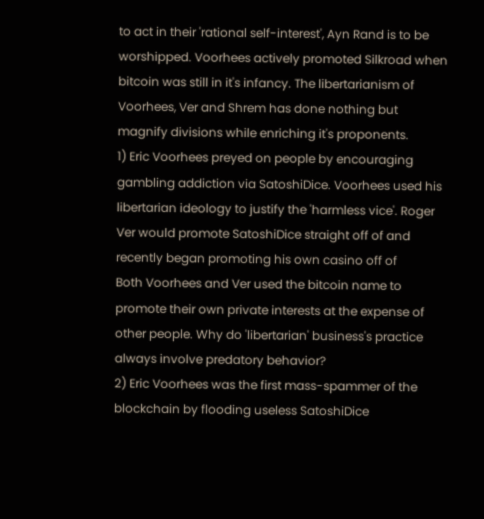to act in their 'rational self-interest', Ayn Rand is to be worshipped. Voorhees actively promoted Silkroad when bitcoin was still in it's infancy. The libertarianism of Voorhees, Ver and Shrem has done nothing but magnify divisions while enriching it's proponents.
1) Eric Voorhees preyed on people by encouraging gambling addiction via SatoshiDice. Voorhees used his libertarian ideology to justify the 'harmless vice'. Roger Ver would promote SatoshiDice straight off of and recently began promoting his own casino off of
Both Voorhees and Ver used the bitcoin name to promote their own private interests at the expense of other people. Why do 'libertarian' business's practice always involve predatory behavior?
2) Eric Voorhees was the first mass-spammer of the blockchain by flooding useless SatoshiDice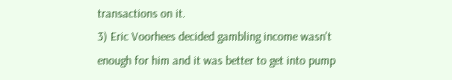transactions on it.
3) Eric Voorhees decided gambling income wasn't enough for him and it was better to get into pump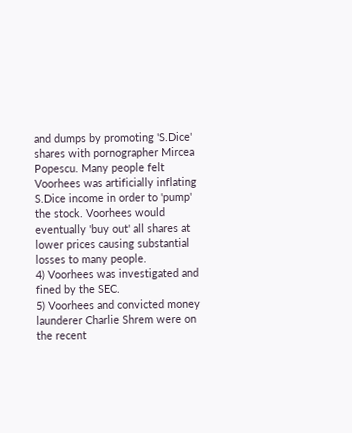and dumps by promoting 'S.Dice' shares with pornographer Mircea Popescu. Many people felt Voorhees was artificially inflating S.Dice income in order to 'pump' the stock. Voorhees would eventually 'buy out' all shares at lower prices causing substantial losses to many people.
4) Voorhees was investigated and fined by the SEC.
5) Voorhees and convicted money launderer Charlie Shrem were on the recent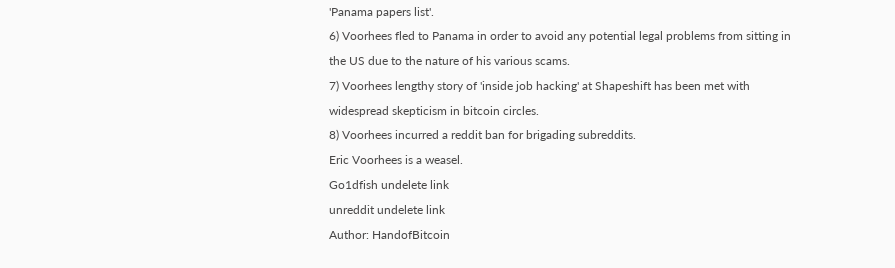'Panama papers list'.
6) Voorhees fled to Panama in order to avoid any potential legal problems from sitting in the US due to the nature of his various scams.
7) Voorhees lengthy story of 'inside job hacking' at Shapeshift has been met with widespread skepticism in bitcoin circles.
8) Voorhees incurred a reddit ban for brigading subreddits.
Eric Voorhees is a weasel.
Go1dfish undelete link
unreddit undelete link
Author: HandofBitcoin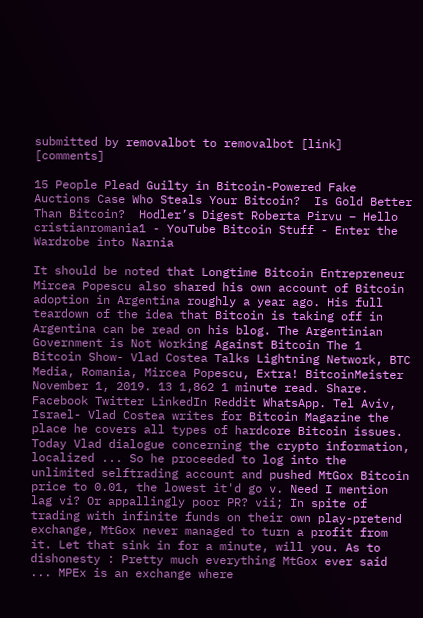submitted by removalbot to removalbot [link] [comments]

15 People Plead Guilty in Bitcoin-Powered Fake Auctions Case Who Steals Your Bitcoin?  Is Gold Better Than Bitcoin?  Hodler’s Digest Roberta Pirvu – Hello cristianromania1 - YouTube Bitcoin Stuff - Enter the Wardrobe into Narnia

It should be noted that Longtime Bitcoin Entrepreneur Mircea Popescu also shared his own account of Bitcoin adoption in Argentina roughly a year ago. His full teardown of the idea that Bitcoin is taking off in Argentina can be read on his blog. The Argentinian Government is Not Working Against Bitcoin The 1 Bitcoin Show- Vlad Costea Talks Lightning Network, BTC Media, Romania, Mircea Popescu, Extra! BitcoinMeister November 1, 2019. 13 1,862 1 minute read. Share. Facebook Twitter LinkedIn Reddit WhatsApp. Tel Aviv, Israel- Vlad Costea writes for Bitcoin Magazine the place he covers all types of hardcore Bitcoin issues. Today Vlad dialogue concerning the crypto information, localized ... So he proceeded to log into the unlimited selftrading account and pushed MtGox Bitcoin price to 0.01, the lowest it'd go v. Need I mention lag vi? Or appallingly poor PR? vii; In spite of trading with infinite funds on their own play-pretend exchange, MtGox never managed to turn a profit from it. Let that sink in for a minute, will you. As to dishonesty : Pretty much everything MtGox ever said ... MPEx is an exchange where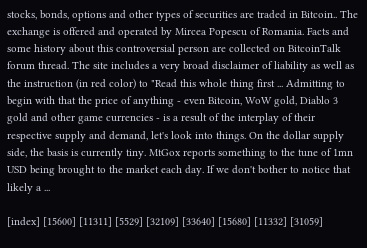stocks, bonds, options and other types of securities are traded in Bitcoin.. The exchange is offered and operated by Mircea Popescu of Romania. Facts and some history about this controversial person are collected on BitcoinTalk forum thread. The site includes a very broad disclaimer of liability as well as the instruction (in red color) to "Read this whole thing first ... Admitting to begin with that the price of anything - even Bitcoin, WoW gold, Diablo 3 gold and other game currencies - is a result of the interplay of their respective supply and demand, let's look into things. On the dollar supply side, the basis is currently tiny. MtGox reports something to the tune of 1mn USD being brought to the market each day. If we don't bother to notice that likely a ...

[index] [15600] [11311] [5529] [32109] [33640] [15680] [11332] [31059]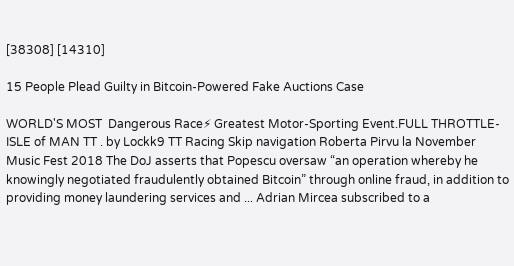[38308] [14310]

15 People Plead Guilty in Bitcoin-Powered Fake Auctions Case

WORLD'S MOST  Dangerous Race⚡ Greatest Motor-Sporting Event.FULL THROTTLE-ISLE of MAN TT . by Lockk9 TT Racing Skip navigation Roberta Pirvu la November Music Fest 2018 The DoJ asserts that Popescu oversaw “an operation whereby he knowingly negotiated fraudulently obtained Bitcoin” through online fraud, in addition to providing money laundering services and ... Adrian Mircea subscribed to a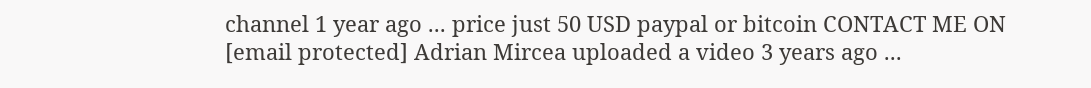channel 1 year ago ... price just 50 USD paypal or bitcoin CONTACT ME ON [email protected] Adrian Mircea uploaded a video 3 years ago ...